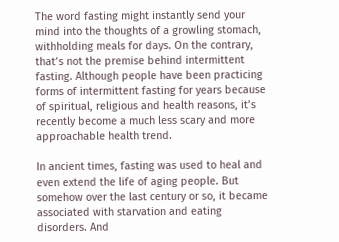The word fasting might instantly send your mind into the thoughts of a growling stomach, withholding meals for days. On the contrary, that’s not the premise behind intermittent fasting. Although people have been practicing forms of intermittent fasting for years because of spiritual, religious and health reasons, it’s recently become a much less scary and more approachable health trend.

In ancient times, fasting was used to heal and even extend the life of aging people. But somehow over the last century or so, it became associated with starvation and eating disorders. And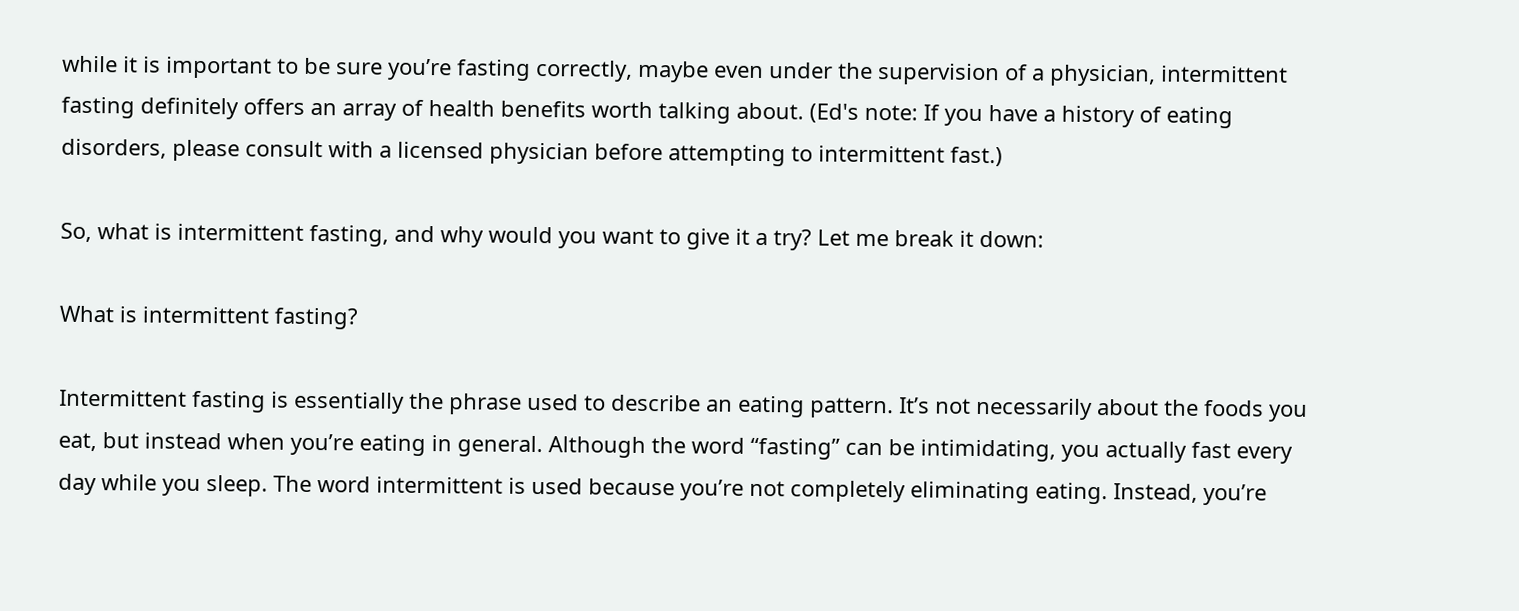while it is important to be sure you’re fasting correctly, maybe even under the supervision of a physician, intermittent fasting definitely offers an array of health benefits worth talking about. (Ed's note: If you have a history of eating disorders, please consult with a licensed physician before attempting to intermittent fast.)

So, what is intermittent fasting, and why would you want to give it a try? Let me break it down:

What is intermittent fasting?

Intermittent fasting is essentially the phrase used to describe an eating pattern. It’s not necessarily about the foods you eat, but instead when you’re eating in general. Although the word “fasting” can be intimidating, you actually fast every day while you sleep. The word intermittent is used because you’re not completely eliminating eating. Instead, you’re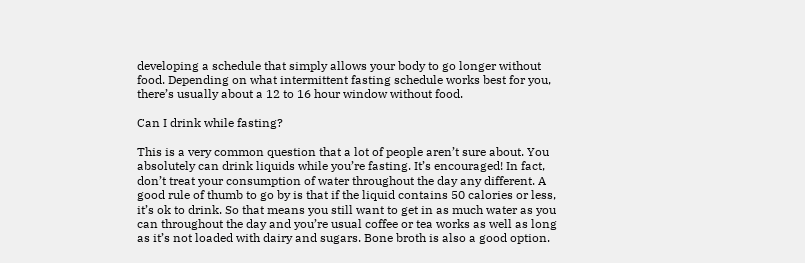developing a schedule that simply allows your body to go longer without food. Depending on what intermittent fasting schedule works best for you, there’s usually about a 12 to 16 hour window without food.

Can I drink while fasting?

This is a very common question that a lot of people aren’t sure about. You absolutely can drink liquids while you’re fasting. It’s encouraged! In fact, don’t treat your consumption of water throughout the day any different. A good rule of thumb to go by is that if the liquid contains 50 calories or less, it’s ok to drink. So that means you still want to get in as much water as you can throughout the day and you’re usual coffee or tea works as well as long as it’s not loaded with dairy and sugars. Bone broth is also a good option.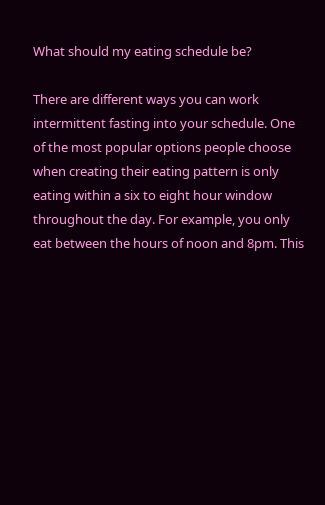What should my eating schedule be?

There are different ways you can work intermittent fasting into your schedule. One of the most popular options people choose when creating their eating pattern is only eating within a six to eight hour window throughout the day. For example, you only eat between the hours of noon and 8pm. This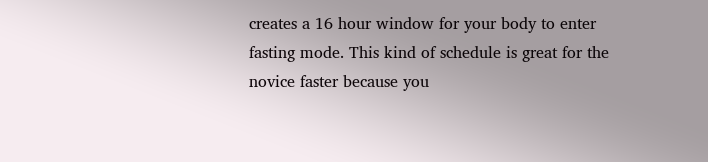creates a 16 hour window for your body to enter fasting mode. This kind of schedule is great for the novice faster because you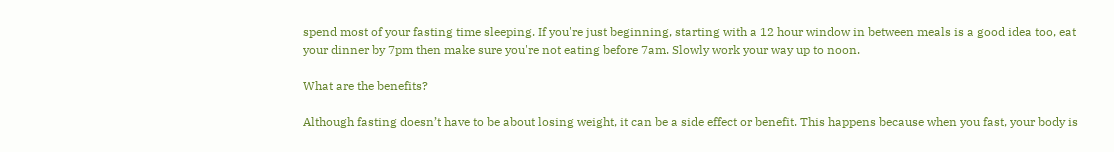spend most of your fasting time sleeping. If you're just beginning, starting with a 12 hour window in between meals is a good idea too, eat your dinner by 7pm then make sure you're not eating before 7am. Slowly work your way up to noon.

What are the benefits?

Although fasting doesn’t have to be about losing weight, it can be a side effect or benefit. This happens because when you fast, your body is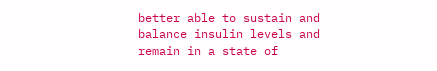better able to sustain and balance insulin levels and remain in a state of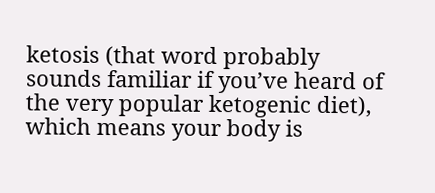ketosis (that word probably sounds familiar if you’ve heard of the very popular ketogenic diet), which means your body is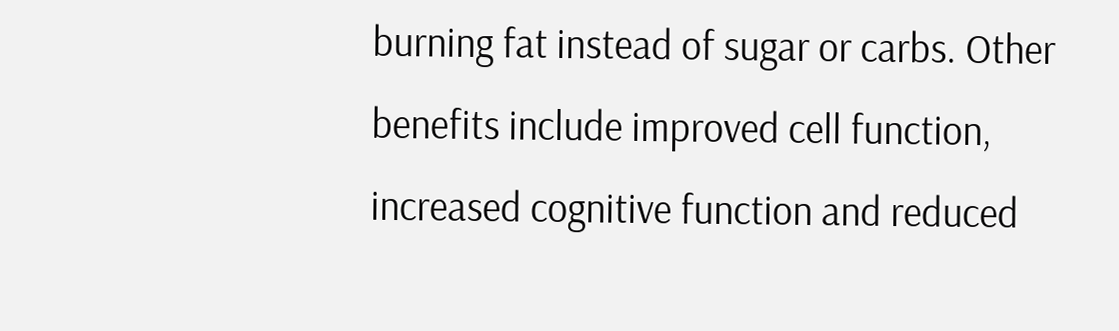burning fat instead of sugar or carbs. Other benefits include improved cell function, increased cognitive function and reduced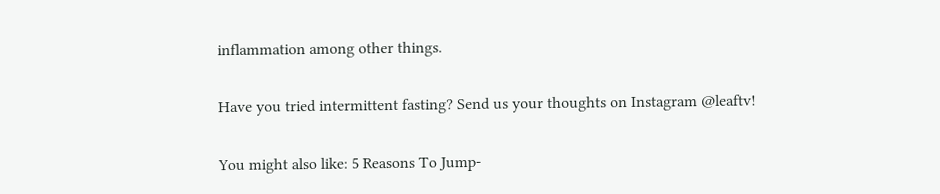inflammation among other things.

Have you tried intermittent fasting? Send us your thoughts on Instagram @leaftv!

You might also like: 5 Reasons To Jump-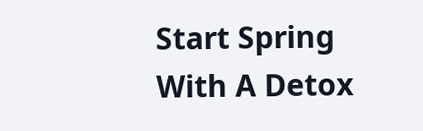Start Spring With A Detox